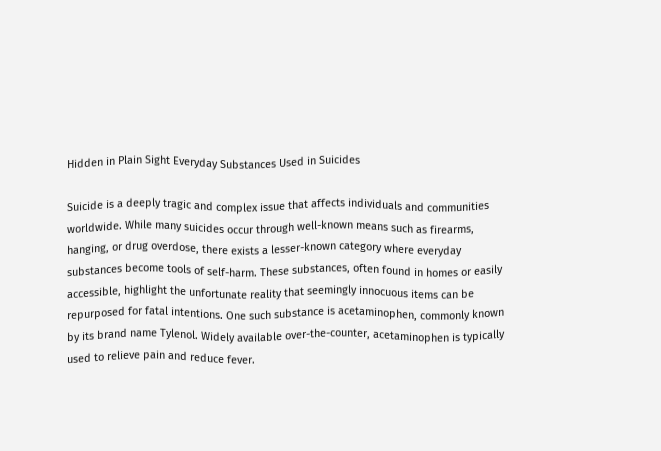Hidden in Plain Sight Everyday Substances Used in Suicides

Suicide is a deeply tragic and complex issue that affects individuals and communities worldwide. While many suicides occur through well-known means such as firearms, hanging, or drug overdose, there exists a lesser-known category where everyday substances become tools of self-harm. These substances, often found in homes or easily accessible, highlight the unfortunate reality that seemingly innocuous items can be repurposed for fatal intentions. One such substance is acetaminophen, commonly known by its brand name Tylenol. Widely available over-the-counter, acetaminophen is typically used to relieve pain and reduce fever.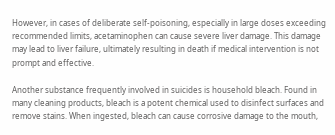However, in cases of deliberate self-poisoning, especially in large doses exceeding recommended limits, acetaminophen can cause severe liver damage. This damage may lead to liver failure, ultimately resulting in death if medical intervention is not prompt and effective.

Another substance frequently involved in suicides is household bleach. Found in many cleaning products, bleach is a potent chemical used to disinfect surfaces and remove stains. When ingested, bleach can cause corrosive damage to the mouth,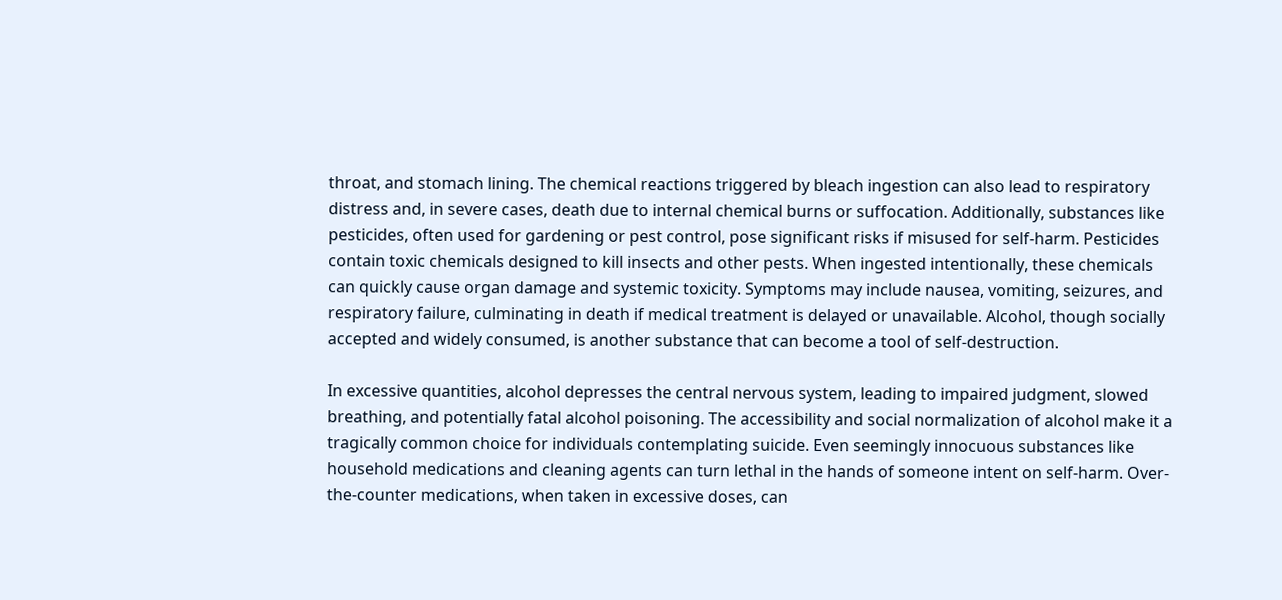throat, and stomach lining. The chemical reactions triggered by bleach ingestion can also lead to respiratory distress and, in severe cases, death due to internal chemical burns or suffocation. Additionally, substances like pesticides, often used for gardening or pest control, pose significant risks if misused for self-harm. Pesticides contain toxic chemicals designed to kill insects and other pests. When ingested intentionally, these chemicals can quickly cause organ damage and systemic toxicity. Symptoms may include nausea, vomiting, seizures, and respiratory failure, culminating in death if medical treatment is delayed or unavailable. Alcohol, though socially accepted and widely consumed, is another substance that can become a tool of self-destruction.

In excessive quantities, alcohol depresses the central nervous system, leading to impaired judgment, slowed breathing, and potentially fatal alcohol poisoning. The accessibility and social normalization of alcohol make it a tragically common choice for individuals contemplating suicide. Even seemingly innocuous substances like household medications and cleaning agents can turn lethal in the hands of someone intent on self-harm. Over-the-counter medications, when taken in excessive doses, can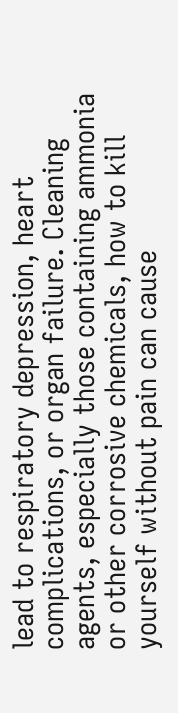lead to respiratory depression, heart complications, or organ failure. Cleaning agents, especially those containing ammonia or other corrosive chemicals, how to kill yourself without pain can cause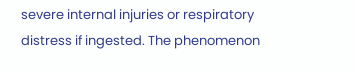severe internal injuries or respiratory distress if ingested. The phenomenon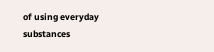of using everyday substances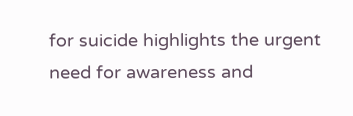for suicide highlights the urgent need for awareness and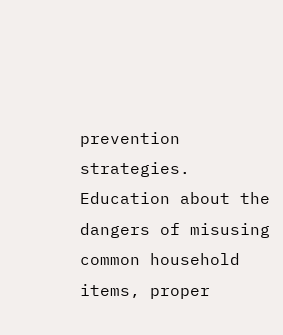prevention strategies. Education about the dangers of misusing common household items, proper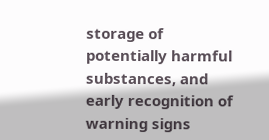storage of potentially harmful substances, and early recognition of warning signs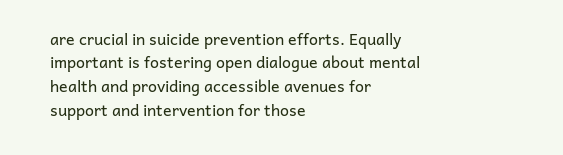are crucial in suicide prevention efforts. Equally important is fostering open dialogue about mental health and providing accessible avenues for support and intervention for those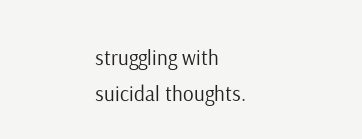struggling with suicidal thoughts.